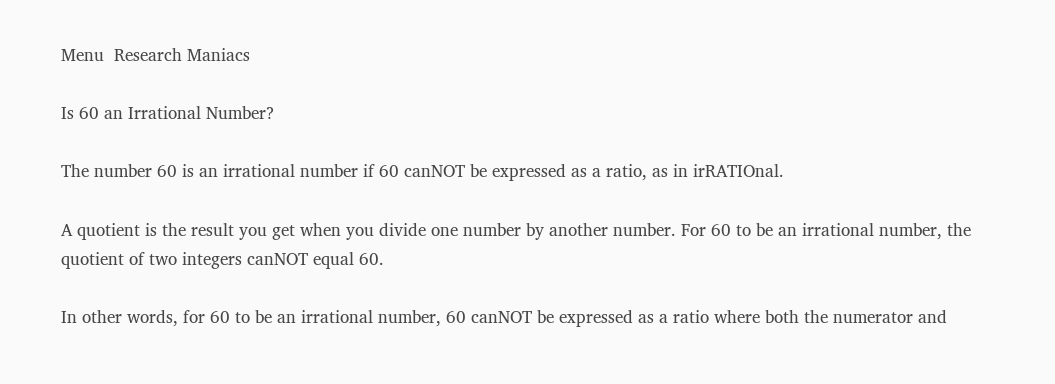Menu  Research Maniacs

Is 60 an Irrational Number?

The number 60 is an irrational number if 60 canNOT be expressed as a ratio, as in irRATIOnal.

A quotient is the result you get when you divide one number by another number. For 60 to be an irrational number, the quotient of two integers canNOT equal 60.

In other words, for 60 to be an irrational number, 60 canNOT be expressed as a ratio where both the numerator and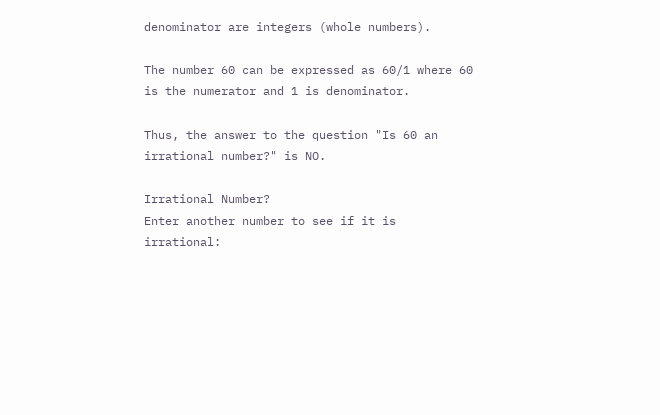denominator are integers (whole numbers).

The number 60 can be expressed as 60/1 where 60 is the numerator and 1 is denominator.

Thus, the answer to the question "Is 60 an irrational number?" is NO.

Irrational Number?
Enter another number to see if it is irrational: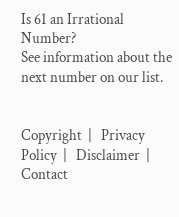Is 61 an Irrational Number?
See information about the next number on our list.


Copyright  |   Privacy Policy  |   Disclaimer  |   Contact